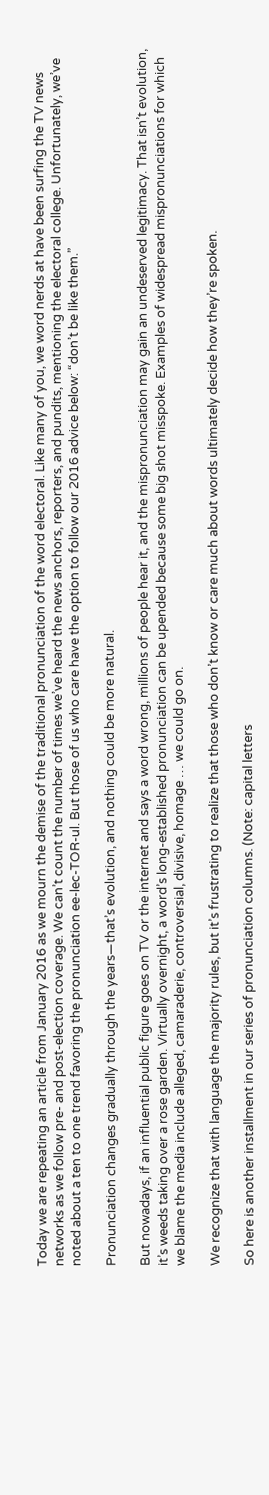Today we are repeating an article from January 2016 as we mourn the demise of the traditional pronunciation of the word electoral. Like many of you, we word nerds at have been surfing the TV news networks as we follow pre- and post-election coverage. We can’t count the number of times we’ve heard the news anchors, reporters, and pundits, mentioning the electoral college. Unfortunately, we’ve noted about a ten to one trend favoring the pronunciation ee-lec-TOR-ul. But those of us who care have the option to follow our 2016 advice below: “don’t be like them.”

Pronunciation changes gradually through the years—that’s evolution, and nothing could be more natural.

But nowadays, if an influential public figure goes on TV or the internet and says a word wrong, millions of people hear it, and the mispronunciation may gain an undeserved legitimacy. That isn’t evolution, it’s weeds taking over a rose garden. Virtually overnight, a word’s long-established pronunciation can be upended because some big shot misspoke. Examples of widespread mispronunciations for which we blame the media include alleged, camaraderie, controversial, divisive, homage … we could go on.

We recognize that with language the majority rules, but it’s frustrating to realize that those who don’t know or care much about words ultimately decide how they’re spoken.

So here is another installment in our series of pronunciation columns. (Note: capital letters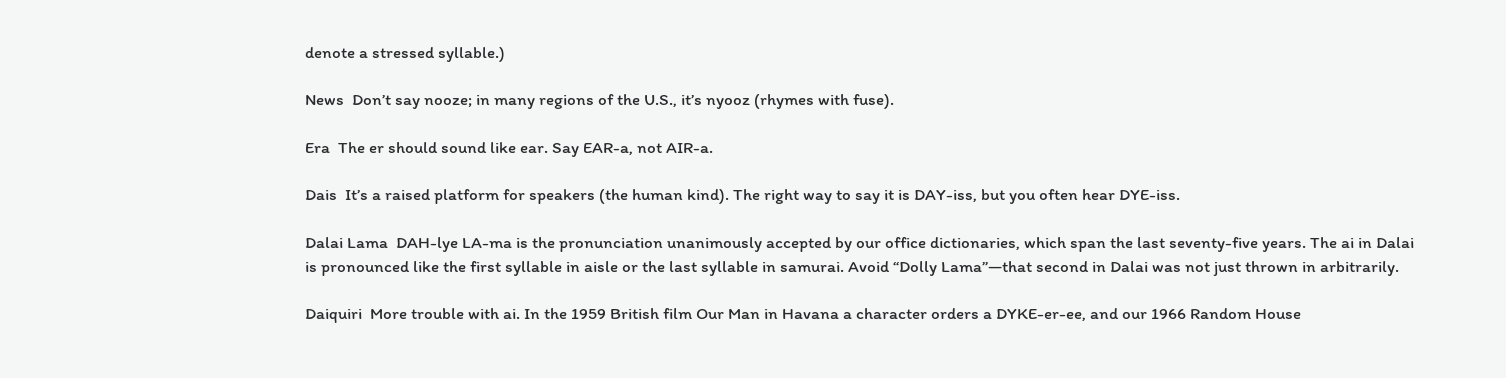denote a stressed syllable.)

News  Don’t say nooze; in many regions of the U.S., it’s nyooz (rhymes with fuse).

Era  The er should sound like ear. Say EAR-a, not AIR-a.

Dais  It’s a raised platform for speakers (the human kind). The right way to say it is DAY-iss, but you often hear DYE-iss.

Dalai Lama  DAH-lye LA-ma is the pronunciation unanimously accepted by our office dictionaries, which span the last seventy-five years. The ai in Dalai is pronounced like the first syllable in aisle or the last syllable in samurai. Avoid “Dolly Lama”—that second in Dalai was not just thrown in arbitrarily.

Daiquiri  More trouble with ai. In the 1959 British film Our Man in Havana a character orders a DYKE-er-ee, and our 1966 Random House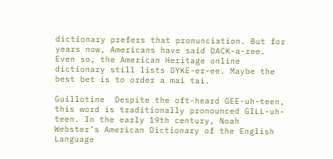dictionary prefers that pronunciation. But for years now, Americans have said DACK-a-ree. Even so, the American Heritage online dictionary still lists DYKE-er-ee. Maybe the best bet is to order a mai tai.

Guillotine  Despite the oft-heard GEE-uh-teen, this word is traditionally pronounced GILL-uh-teen. In the early 19th century, Noah Webster’s American Dictionary of the English Language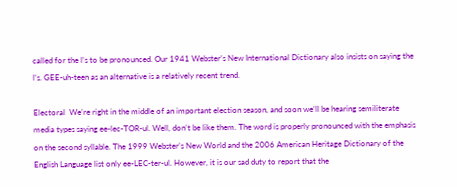called for the l’s to be pronounced. Our 1941 Webster’s New International Dictionary also insists on saying the l’s. GEE-uh-teen as an alternative is a relatively recent trend.

Electoral  We’re right in the middle of an important election season, and soon we’ll be hearing semiliterate media types saying ee-lec-TOR-ul. Well, don’t be like them. The word is properly pronounced with the emphasis on the second syllable. The 1999 Webster’s New World and the 2006 American Heritage Dictionary of the English Language list only ee-LEC-ter-ul. However, it is our sad duty to report that the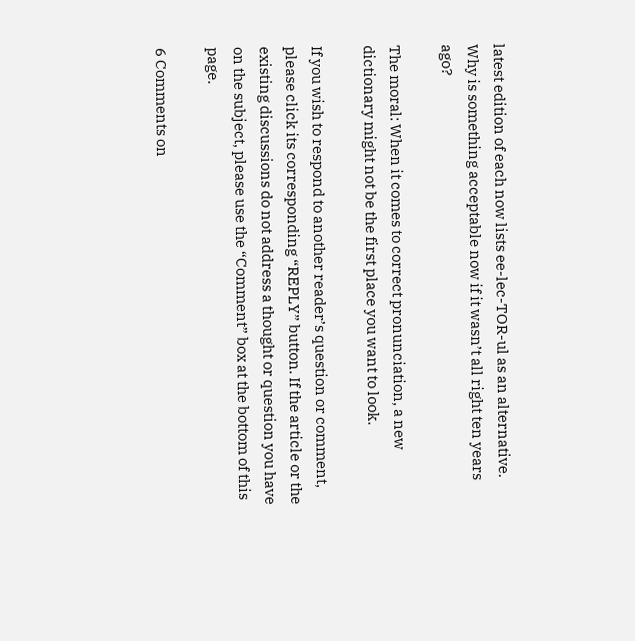latest edition of each now lists ee-lec-TOR-ul as an alternative. Why is something acceptable now if it wasn’t all right ten years ago?

The moral: When it comes to correct pronunciation, a new dictionary might not be the first place you want to look.

If you wish to respond to another reader’s question or comment, please click its corresponding “REPLY” button. If the article or the existing discussions do not address a thought or question you have on the subject, please use the “Comment” box at the bottom of this page.

6 Comments on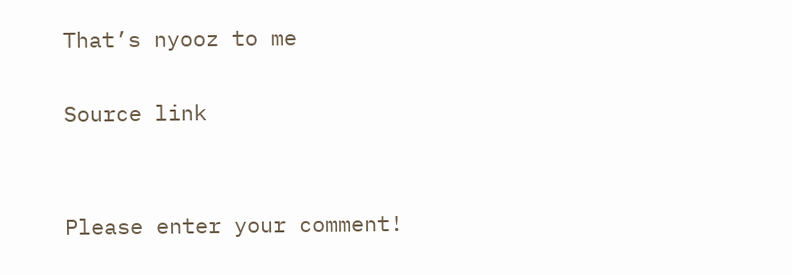That’s nyooz to me

Source link


Please enter your comment!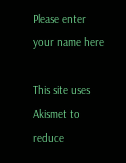Please enter your name here

This site uses Akismet to reduce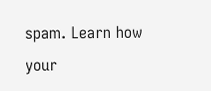spam. Learn how your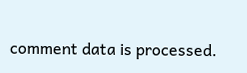comment data is processed.